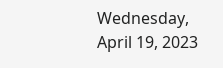Wednesday, April 19, 2023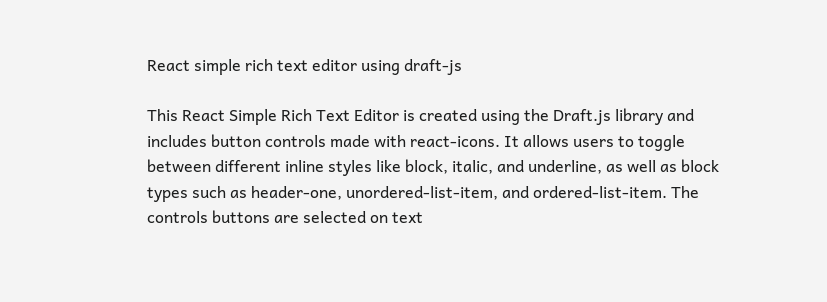React simple rich text editor using draft-js

This React Simple Rich Text Editor is created using the Draft.js library and includes button controls made with react-icons. It allows users to toggle between different inline styles like block, italic, and underline, as well as block types such as header-one, unordered-list-item, and ordered-list-item. The controls buttons are selected on text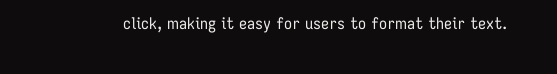click, making it easy for users to format their text.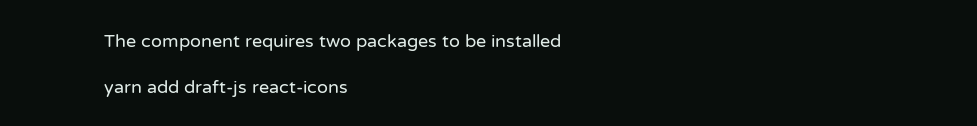The component requires two packages to be installed

yarn add draft-js react-icons